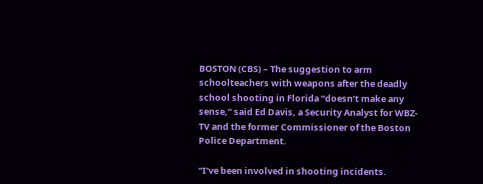BOSTON (CBS) – The suggestion to arm schoolteachers with weapons after the deadly school shooting in Florida “doesn’t make any sense,” said Ed Davis, a Security Analyst for WBZ-TV and the former Commissioner of the Boston Police Department.

“I’ve been involved in shooting incidents.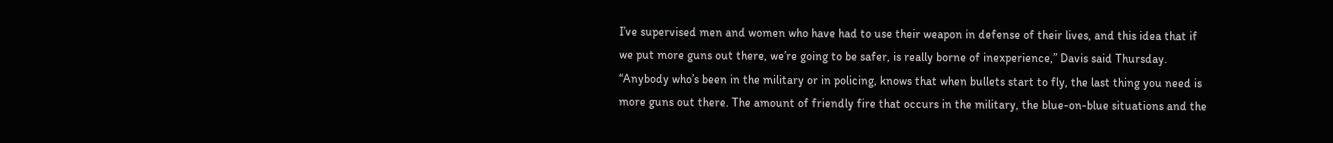I’ve supervised men and women who have had to use their weapon in defense of their lives, and this idea that if we put more guns out there, we’re going to be safer, is really borne of inexperience,” Davis said Thursday. “Anybody who’s been in the military or in policing, knows that when bullets start to fly, the last thing you need is more guns out there. The amount of friendly fire that occurs in the military, the blue-on-blue situations and the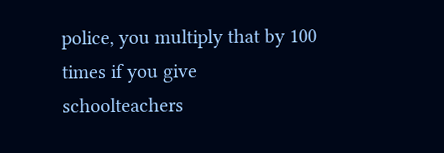police, you multiply that by 100 times if you give schoolteachers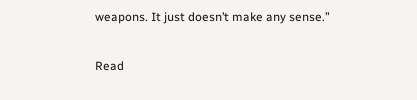weapons. It just doesn’t make any sense.”

Read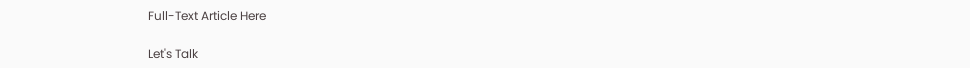Full-Text Article Here

Let's Talk